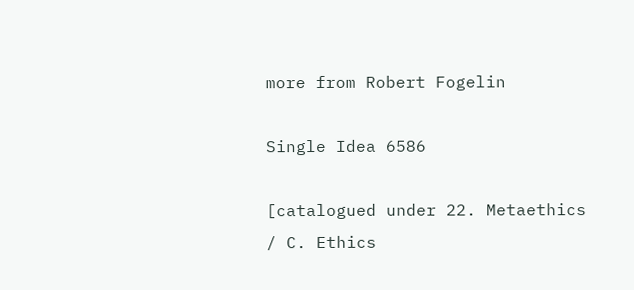more from Robert Fogelin

Single Idea 6586

[catalogued under 22. Metaethics / C. Ethics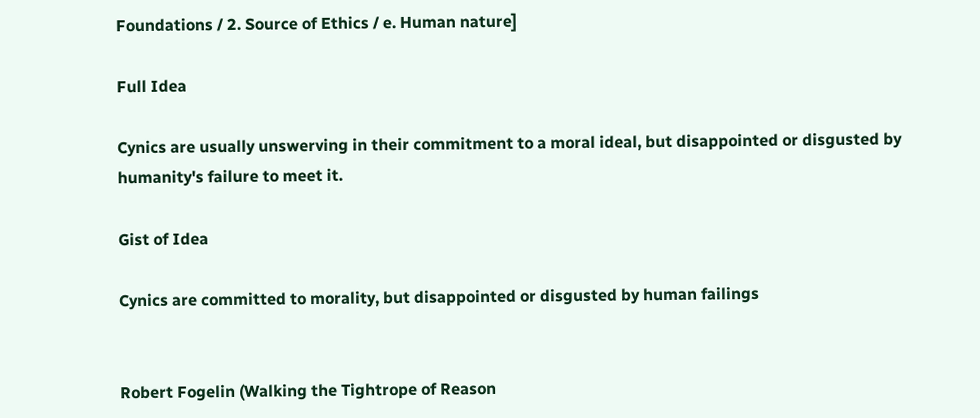Foundations / 2. Source of Ethics / e. Human nature]

Full Idea

Cynics are usually unswerving in their commitment to a moral ideal, but disappointed or disgusted by humanity's failure to meet it.

Gist of Idea

Cynics are committed to morality, but disappointed or disgusted by human failings


Robert Fogelin (Walking the Tightrope of Reason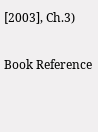[2003], Ch.3)

Book Reference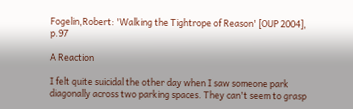Fogelin,Robert: 'Walking the Tightrope of Reason' [OUP 2004], p.97

A Reaction

I felt quite suicidal the other day when I saw someone park diagonally across two parking spaces. They can't seem to grasp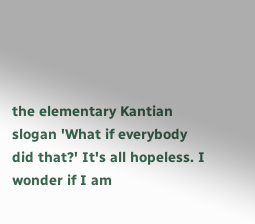the elementary Kantian slogan 'What if everybody did that?' It's all hopeless. I wonder if I am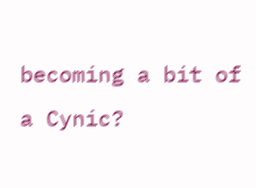becoming a bit of a Cynic?